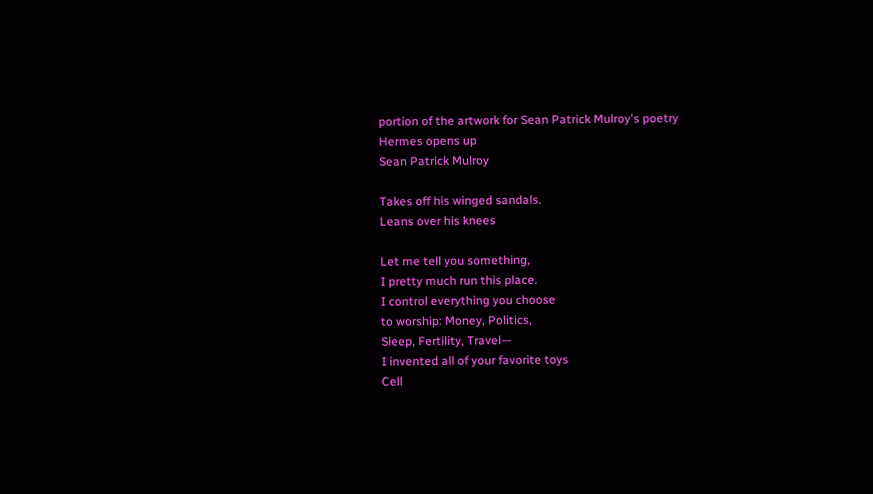portion of the artwork for Sean Patrick Mulroy's poetry
Hermes opens up
Sean Patrick Mulroy

Takes off his winged sandals.
Leans over his knees

Let me tell you something,
I pretty much run this place.
I control everything you choose
to worship: Money, Politics,
Sleep, Fertility, Travel—
I invented all of your favorite toys
Cell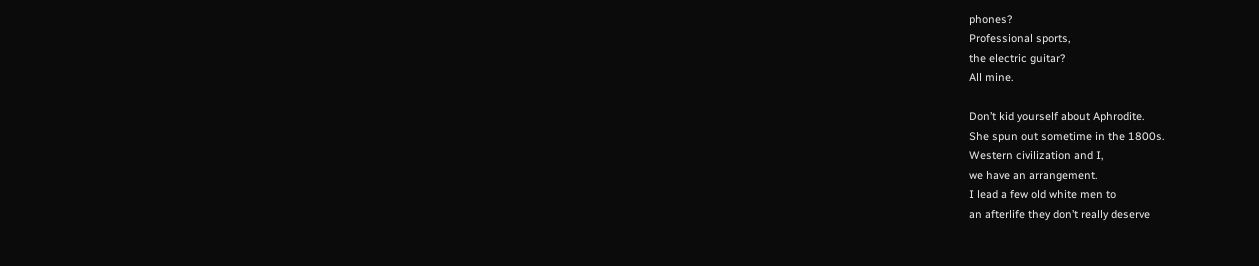phones?
Professional sports,
the electric guitar?
All mine.

Don’t kid yourself about Aphrodite.
She spun out sometime in the 1800s.
Western civilization and I,
we have an arrangement.
I lead a few old white men to
an afterlife they don’t really deserve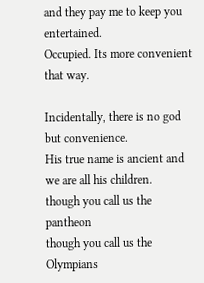and they pay me to keep you entertained.
Occupied. Its more convenient that way.

Incidentally, there is no god
but convenience.
His true name is ancient and
we are all his children.
though you call us the pantheon
though you call us the Olympians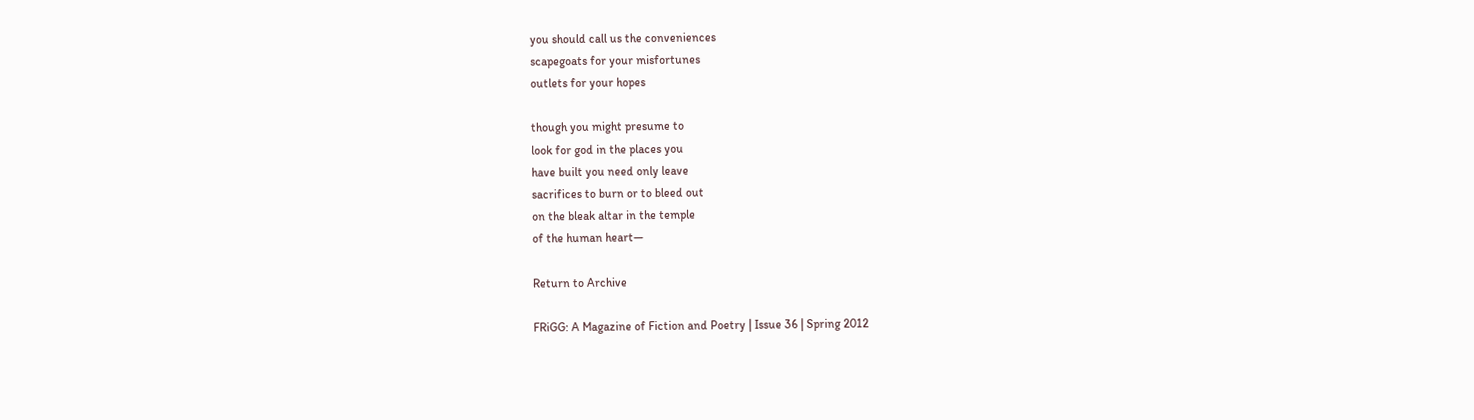you should call us the conveniences
scapegoats for your misfortunes
outlets for your hopes

though you might presume to
look for god in the places you
have built you need only leave
sacrifices to burn or to bleed out
on the bleak altar in the temple
of the human heart—

Return to Archive

FRiGG: A Magazine of Fiction and Poetry | Issue 36 | Spring 2012